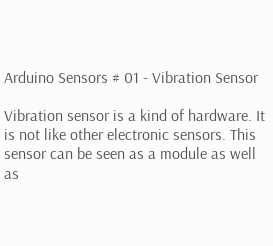Arduino Sensors # 01 - Vibration Sensor

Vibration sensor is a kind of hardware. It is not like other electronic sensors. This sensor can be seen as a module as well as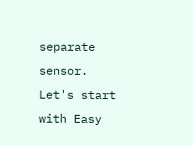separate sensor.
Let's start with Easy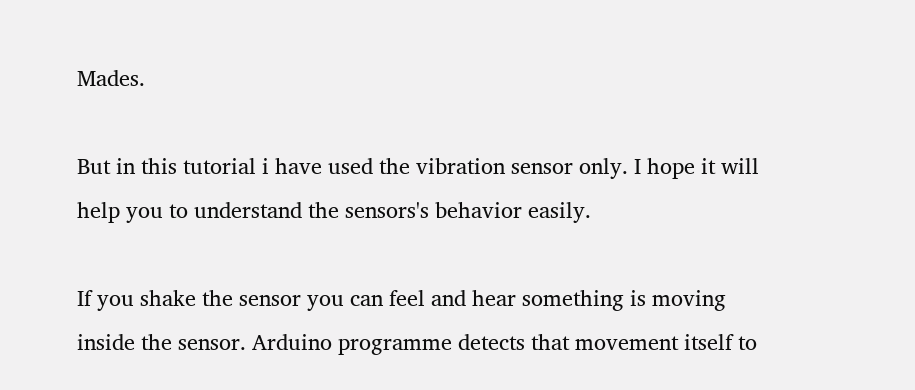Mades.

But in this tutorial i have used the vibration sensor only. I hope it will help you to understand the sensors's behavior easily.

If you shake the sensor you can feel and hear something is moving inside the sensor. Arduino programme detects that movement itself to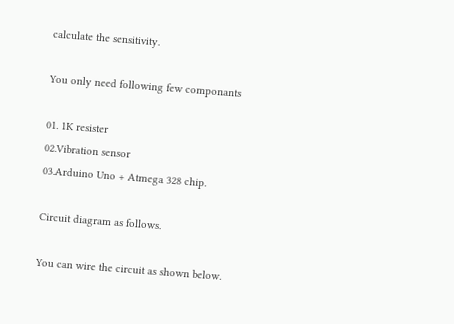calculate the sensitivity.

You only need following few componants

01. 1K resister
02.Vibration sensor
03.Arduino Uno + Atmega 328 chip.

Circuit diagram as follows.

You can wire the circuit as shown below.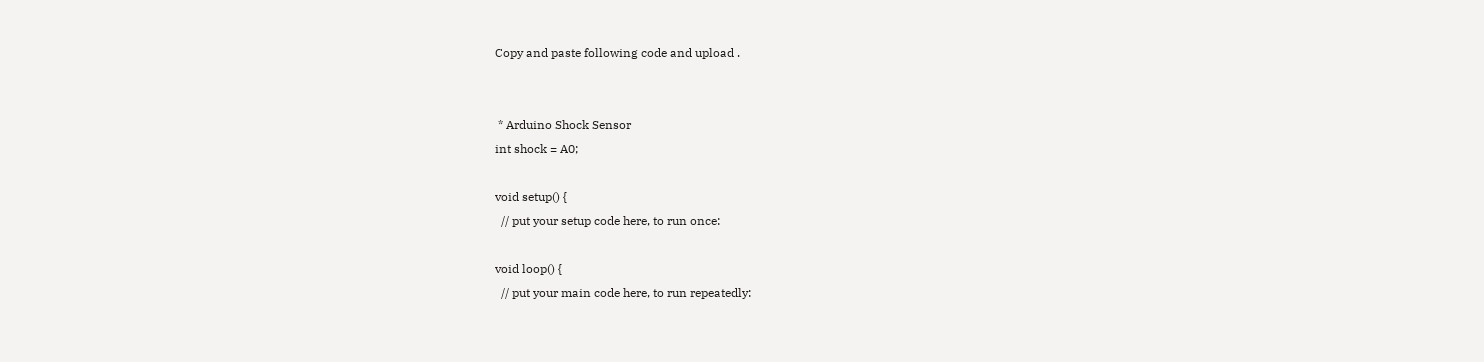Copy and paste following code and upload .


 * Arduino Shock Sensor
int shock = A0;

void setup() {
  // put your setup code here, to run once:

void loop() {
  // put your main code here, to run repeatedly: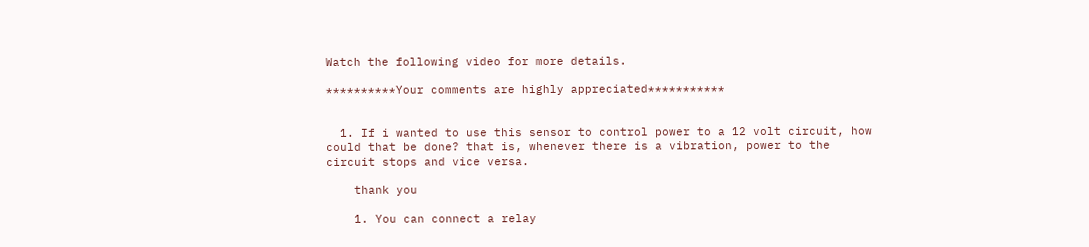Watch the following video for more details.

**********Your comments are highly appreciated***********


  1. If i wanted to use this sensor to control power to a 12 volt circuit, how could that be done? that is, whenever there is a vibration, power to the circuit stops and vice versa.

    thank you

    1. You can connect a relay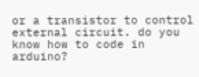or a transistor to control external circuit. do you know how to code in arduino?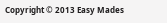Copyright © 2013 Easy Mades